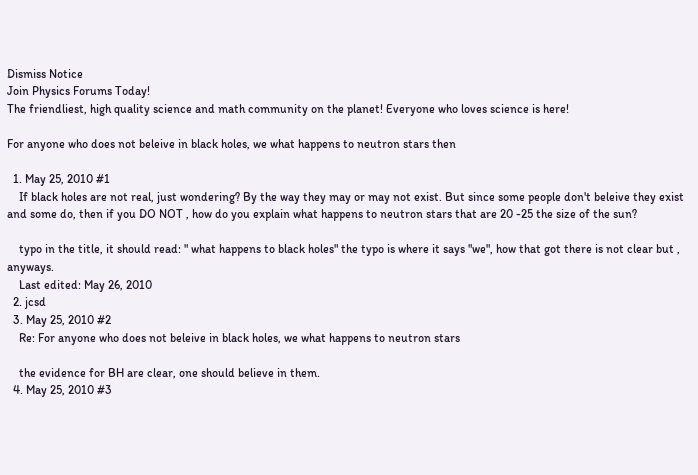Dismiss Notice
Join Physics Forums Today!
The friendliest, high quality science and math community on the planet! Everyone who loves science is here!

For anyone who does not beleive in black holes, we what happens to neutron stars then

  1. May 25, 2010 #1
    If black holes are not real, just wondering? By the way they may or may not exist. But since some people don't beleive they exist and some do, then if you DO NOT , how do you explain what happens to neutron stars that are 20 -25 the size of the sun?

    typo in the title, it should read: " what happens to black holes" the typo is where it says "we", how that got there is not clear but , anyways.
    Last edited: May 26, 2010
  2. jcsd
  3. May 25, 2010 #2
    Re: For anyone who does not beleive in black holes, we what happens to neutron stars

    the evidence for BH are clear, one should believe in them.
  4. May 25, 2010 #3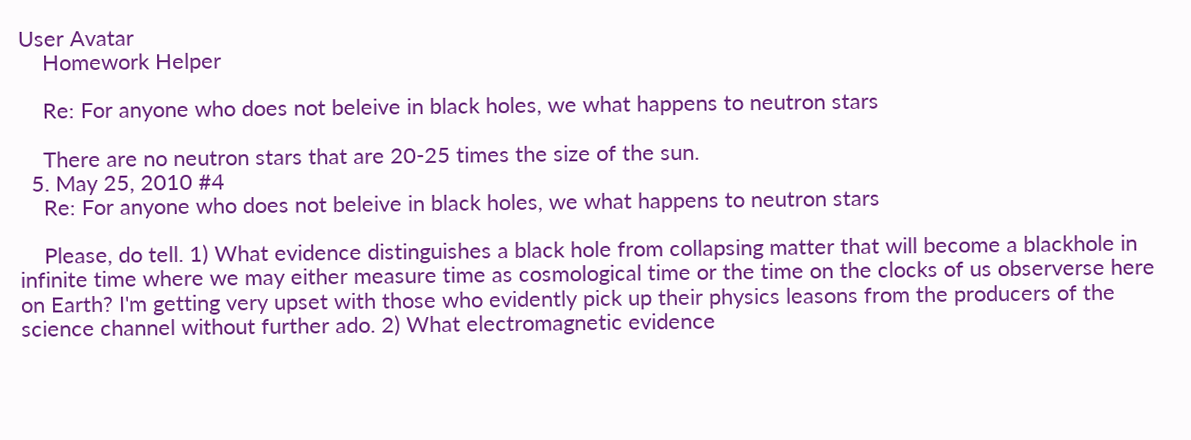User Avatar
    Homework Helper

    Re: For anyone who does not beleive in black holes, we what happens to neutron stars

    There are no neutron stars that are 20-25 times the size of the sun.
  5. May 25, 2010 #4
    Re: For anyone who does not beleive in black holes, we what happens to neutron stars

    Please, do tell. 1) What evidence distinguishes a black hole from collapsing matter that will become a blackhole in infinite time where we may either measure time as cosmological time or the time on the clocks of us observerse here on Earth? I'm getting very upset with those who evidently pick up their physics leasons from the producers of the science channel without further ado. 2) What electromagnetic evidence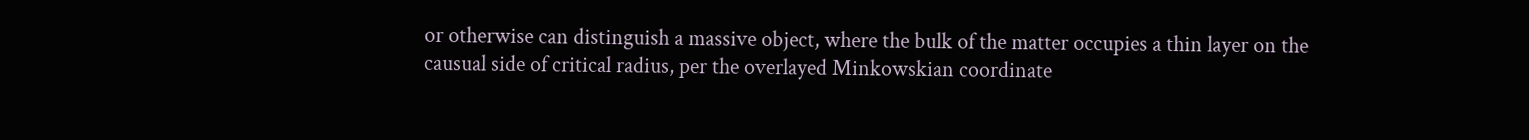or otherwise can distinguish a massive object, where the bulk of the matter occupies a thin layer on the causual side of critical radius, per the overlayed Minkowskian coordinate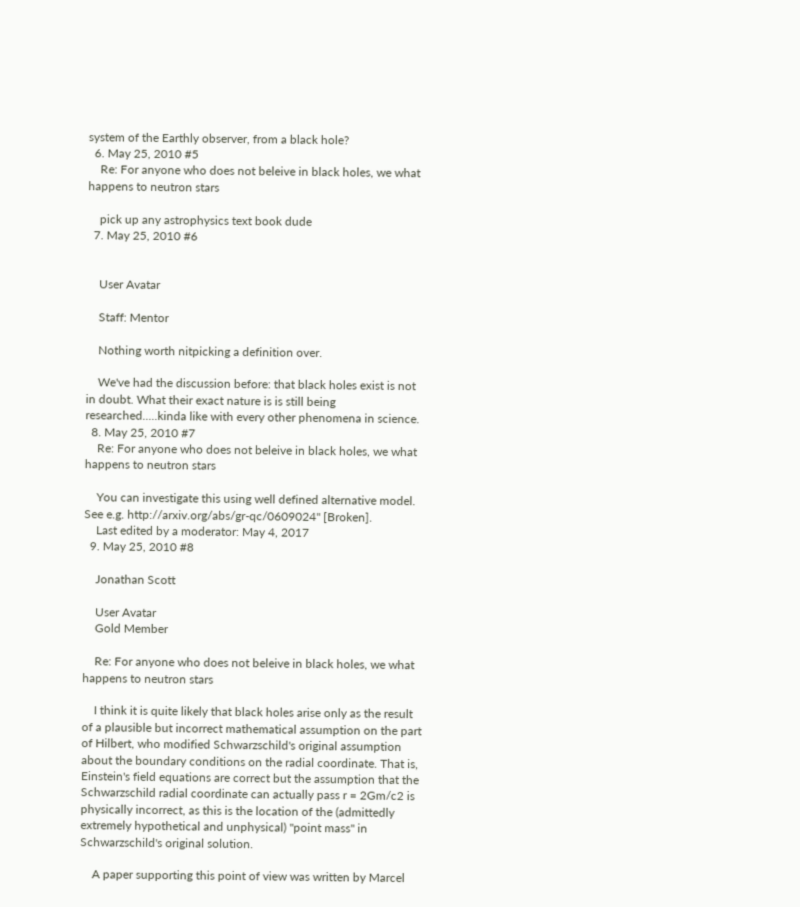system of the Earthly observer, from a black hole?
  6. May 25, 2010 #5
    Re: For anyone who does not beleive in black holes, we what happens to neutron stars

    pick up any astrophysics text book dude
  7. May 25, 2010 #6


    User Avatar

    Staff: Mentor

    Nothing worth nitpicking a definition over.

    We've had the discussion before: that black holes exist is not in doubt. What their exact nature is is still being researched.....kinda like with every other phenomena in science.
  8. May 25, 2010 #7
    Re: For anyone who does not beleive in black holes, we what happens to neutron stars

    You can investigate this using well defined alternative model. See e.g. http://arxiv.org/abs/gr-qc/0609024" [Broken].
    Last edited by a moderator: May 4, 2017
  9. May 25, 2010 #8

    Jonathan Scott

    User Avatar
    Gold Member

    Re: For anyone who does not beleive in black holes, we what happens to neutron stars

    I think it is quite likely that black holes arise only as the result of a plausible but incorrect mathematical assumption on the part of Hilbert, who modified Schwarzschild's original assumption about the boundary conditions on the radial coordinate. That is, Einstein's field equations are correct but the assumption that the Schwarzschild radial coordinate can actually pass r = 2Gm/c2 is physically incorrect, as this is the location of the (admittedly extremely hypothetical and unphysical) "point mass" in Schwarzschild's original solution.

    A paper supporting this point of view was written by Marcel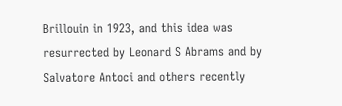Brillouin in 1923, and this idea was resurrected by Leonard S Abrams and by Salvatore Antoci and others recently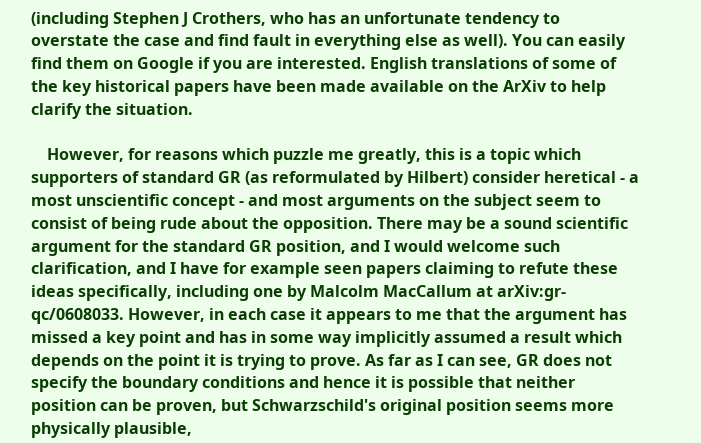(including Stephen J Crothers, who has an unfortunate tendency to overstate the case and find fault in everything else as well). You can easily find them on Google if you are interested. English translations of some of the key historical papers have been made available on the ArXiv to help clarify the situation.

    However, for reasons which puzzle me greatly, this is a topic which supporters of standard GR (as reformulated by Hilbert) consider heretical - a most unscientific concept - and most arguments on the subject seem to consist of being rude about the opposition. There may be a sound scientific argument for the standard GR position, and I would welcome such clarification, and I have for example seen papers claiming to refute these ideas specifically, including one by Malcolm MacCallum at arXiv:gr-qc/0608033. However, in each case it appears to me that the argument has missed a key point and has in some way implicitly assumed a result which depends on the point it is trying to prove. As far as I can see, GR does not specify the boundary conditions and hence it is possible that neither position can be proven, but Schwarzschild's original position seems more physically plausible,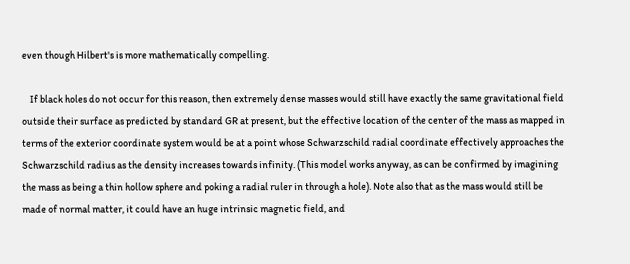even though Hilbert's is more mathematically compelling.

    If black holes do not occur for this reason, then extremely dense masses would still have exactly the same gravitational field outside their surface as predicted by standard GR at present, but the effective location of the center of the mass as mapped in terms of the exterior coordinate system would be at a point whose Schwarzschild radial coordinate effectively approaches the Schwarzschild radius as the density increases towards infinity. (This model works anyway, as can be confirmed by imagining the mass as being a thin hollow sphere and poking a radial ruler in through a hole). Note also that as the mass would still be made of normal matter, it could have an huge intrinsic magnetic field, and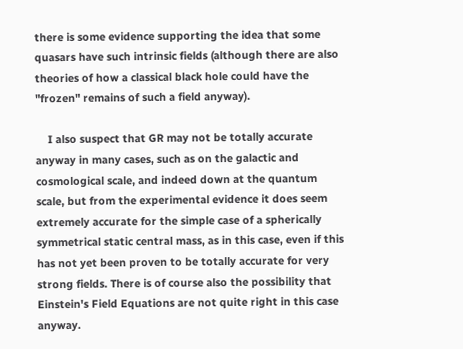there is some evidence supporting the idea that some quasars have such intrinsic fields (although there are also theories of how a classical black hole could have the "frozen" remains of such a field anyway).

    I also suspect that GR may not be totally accurate anyway in many cases, such as on the galactic and cosmological scale, and indeed down at the quantum scale, but from the experimental evidence it does seem extremely accurate for the simple case of a spherically symmetrical static central mass, as in this case, even if this has not yet been proven to be totally accurate for very strong fields. There is of course also the possibility that Einstein's Field Equations are not quite right in this case anyway.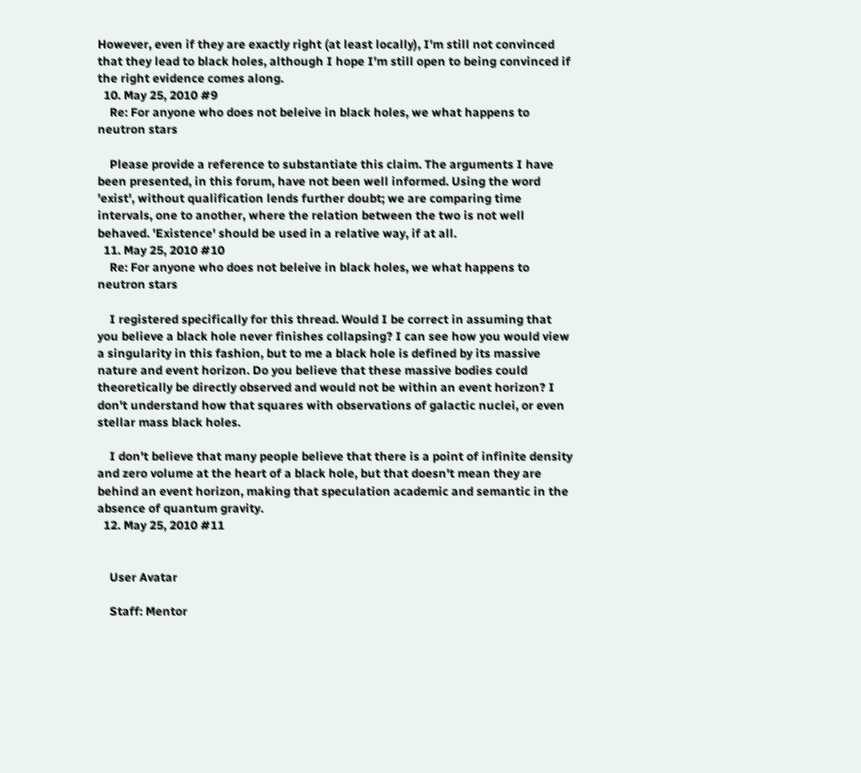However, even if they are exactly right (at least locally), I'm still not convinced that they lead to black holes, although I hope I'm still open to being convinced if the right evidence comes along.
  10. May 25, 2010 #9
    Re: For anyone who does not beleive in black holes, we what happens to neutron stars

    Please provide a reference to substantiate this claim. The arguments I have been presented, in this forum, have not been well informed. Using the word 'exist', without qualification lends further doubt; we are comparing time intervals, one to another, where the relation between the two is not well behaved. 'Existence' should be used in a relative way, if at all.
  11. May 25, 2010 #10
    Re: For anyone who does not beleive in black holes, we what happens to neutron stars

    I registered specifically for this thread. Would I be correct in assuming that you believe a black hole never finishes collapsing? I can see how you would view a singularity in this fashion, but to me a black hole is defined by its massive nature and event horizon. Do you believe that these massive bodies could theoretically be directly observed and would not be within an event horizon? I don't understand how that squares with observations of galactic nuclei, or even stellar mass black holes.

    I don't believe that many people believe that there is a point of infinite density and zero volume at the heart of a black hole, but that doesn't mean they are behind an event horizon, making that speculation academic and semantic in the absence of quantum gravity.
  12. May 25, 2010 #11


    User Avatar

    Staff: Mentor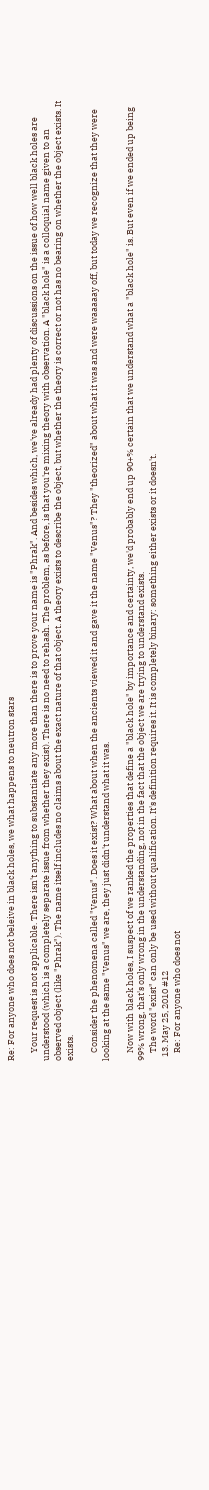Re: For anyone who does not beleive in black holes, we what happens to neutron stars

    Your request is not applicable. There isn't anything to substantiate any more than there is to prove your name is "Phrak". And besides which, we've already had plenty of discussions on the issue of how well black holes are understood (which is a completely separate issue from whether they exist). There is no need to rehash. The problem, as before, is that you're mixing theory with observation. A "black hole" is a colloquial name given to an observed object (like "Phrak"). The name itself includes no claims about the exact nature of that object. A theory exists to describe the object, but whether the theory is correct or not has no bearing on whether the object exists. It exists.

    Consider the phenomena called "Venus". Does it exist? What about when the ancients viewed it and gave it the name "Venus"? They "theorized" about what it was and were waaaaay off, but today we recognize that they were looking at the same "Venus" we are, they just didn't understand what it was.

    Now with black holes, I suspect of we ranked the properties that define a "black hole" by importance and certainty, we'd probably end up 90+% certain that we understand what a "black hole" is. But even if we ended up being 99% wrong, that's only wrong in the understanding, not in the fact that the object we are trying to understand exists.
    The word "exist" can only be used without qualification. It's definition requires it. It is completely binary: something either exists or it doesn't.
  13. May 25, 2010 #12
    Re: For anyone who does not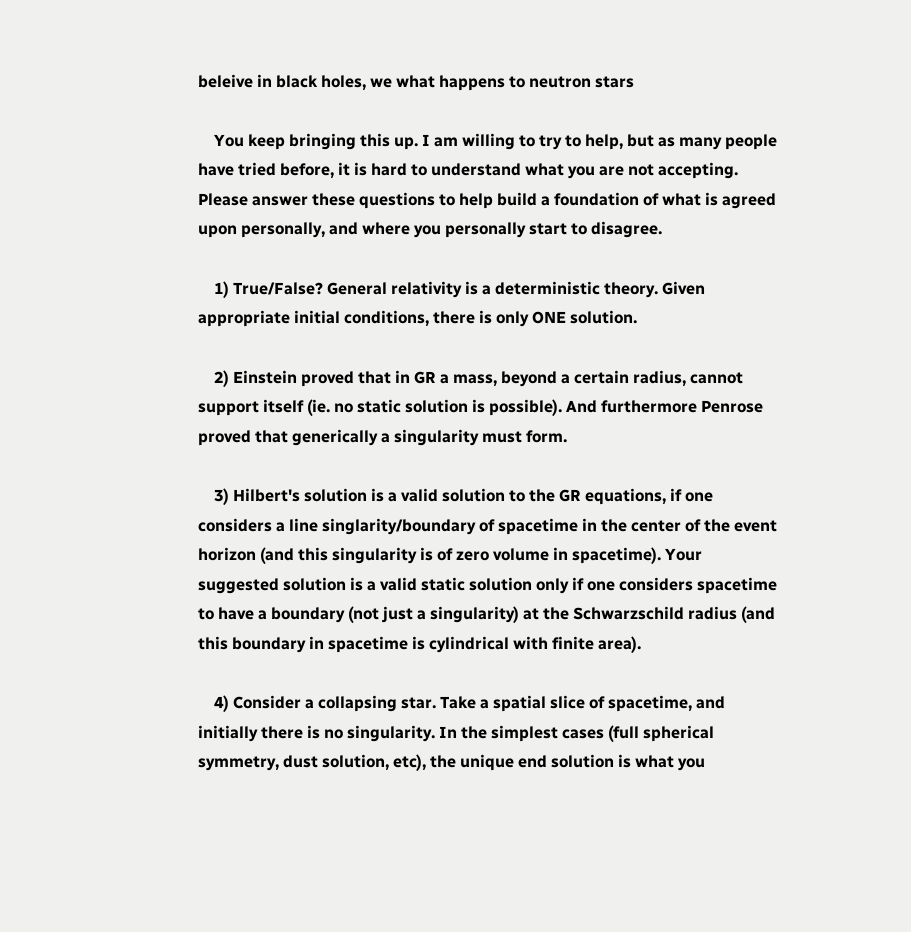beleive in black holes, we what happens to neutron stars

    You keep bringing this up. I am willing to try to help, but as many people have tried before, it is hard to understand what you are not accepting. Please answer these questions to help build a foundation of what is agreed upon personally, and where you personally start to disagree.

    1) True/False? General relativity is a deterministic theory. Given appropriate initial conditions, there is only ONE solution.

    2) Einstein proved that in GR a mass, beyond a certain radius, cannot support itself (ie. no static solution is possible). And furthermore Penrose proved that generically a singularity must form.

    3) Hilbert's solution is a valid solution to the GR equations, if one considers a line singlarity/boundary of spacetime in the center of the event horizon (and this singularity is of zero volume in spacetime). Your suggested solution is a valid static solution only if one considers spacetime to have a boundary (not just a singularity) at the Schwarzschild radius (and this boundary in spacetime is cylindrical with finite area).

    4) Consider a collapsing star. Take a spatial slice of spacetime, and initially there is no singularity. In the simplest cases (full spherical symmetry, dust solution, etc), the unique end solution is what you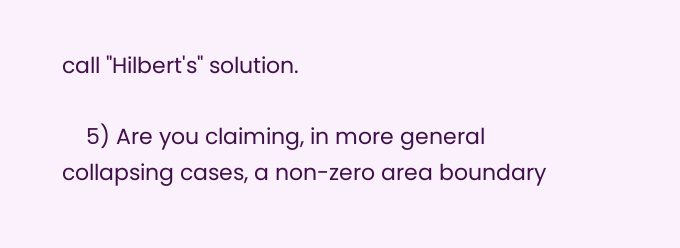call "Hilbert's" solution.

    5) Are you claiming, in more general collapsing cases, a non-zero area boundary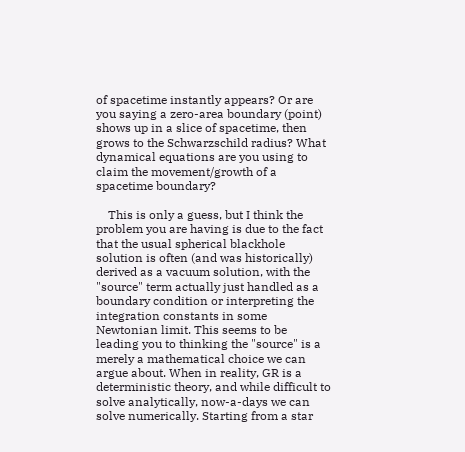of spacetime instantly appears? Or are you saying a zero-area boundary (point) shows up in a slice of spacetime, then grows to the Schwarzschild radius? What dynamical equations are you using to claim the movement/growth of a spacetime boundary?

    This is only a guess, but I think the problem you are having is due to the fact that the usual spherical blackhole solution is often (and was historically) derived as a vacuum solution, with the "source" term actually just handled as a boundary condition or interpreting the integration constants in some Newtonian limit. This seems to be leading you to thinking the "source" is a merely a mathematical choice we can argue about. When in reality, GR is a deterministic theory, and while difficult to solve analytically, now-a-days we can solve numerically. Starting from a star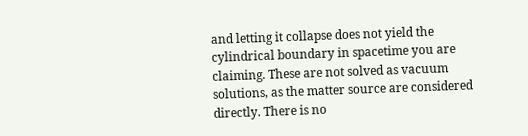and letting it collapse does not yield the cylindrical boundary in spacetime you are claiming. These are not solved as vacuum solutions, as the matter source are considered directly. There is no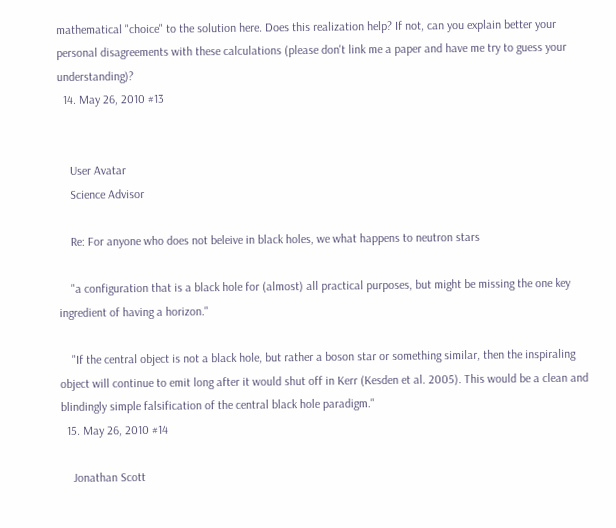mathematical "choice" to the solution here. Does this realization help? If not, can you explain better your personal disagreements with these calculations (please don't link me a paper and have me try to guess your understanding)?
  14. May 26, 2010 #13


    User Avatar
    Science Advisor

    Re: For anyone who does not beleive in black holes, we what happens to neutron stars

    "a configuration that is a black hole for (almost) all practical purposes, but might be missing the one key ingredient of having a horizon."

    "If the central object is not a black hole, but rather a boson star or something similar, then the inspiraling object will continue to emit long after it would shut off in Kerr (Kesden et al. 2005). This would be a clean and blindingly simple falsification of the central black hole paradigm."
  15. May 26, 2010 #14

    Jonathan Scott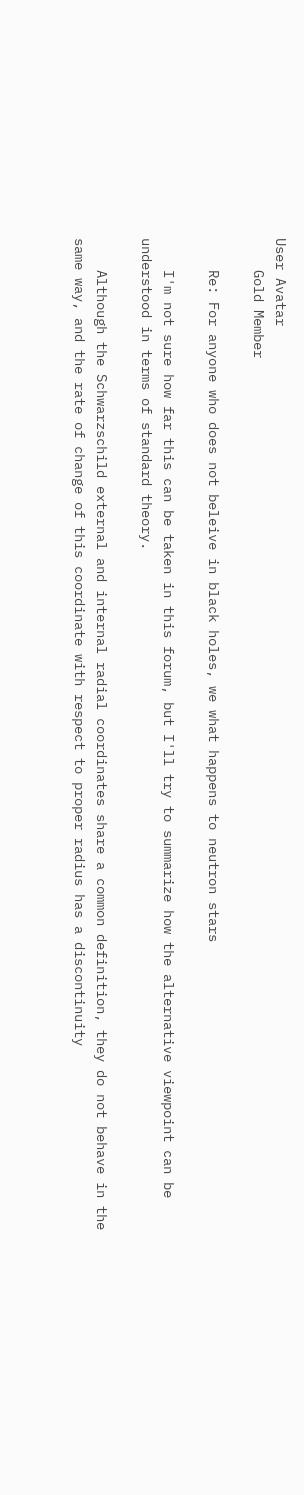User Avatar
    Gold Member

    Re: For anyone who does not beleive in black holes, we what happens to neutron stars

    I'm not sure how far this can be taken in this forum, but I'll try to summarize how the alternative viewpoint can be understood in terms of standard theory.

    Although the Schwarzschild external and internal radial coordinates share a common definition, they do not behave in the same way, and the rate of change of this coordinate with respect to proper radius has a discontinuity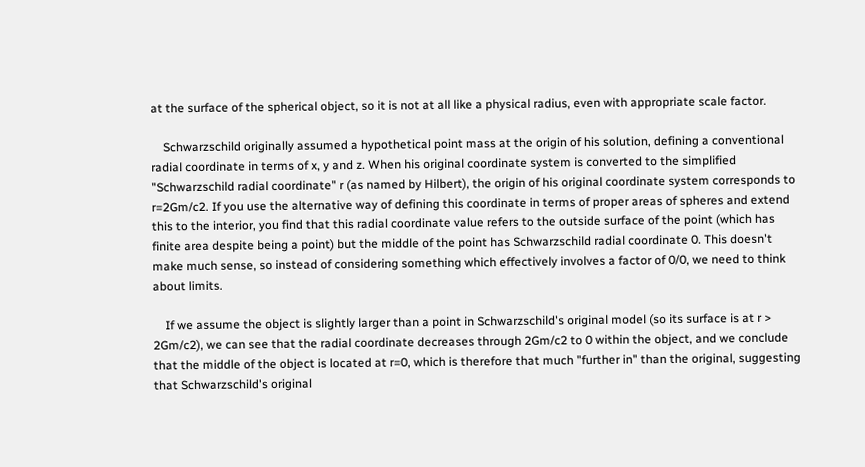at the surface of the spherical object, so it is not at all like a physical radius, even with appropriate scale factor.

    Schwarzschild originally assumed a hypothetical point mass at the origin of his solution, defining a conventional radial coordinate in terms of x, y and z. When his original coordinate system is converted to the simplified "Schwarzschild radial coordinate" r (as named by Hilbert), the origin of his original coordinate system corresponds to r=2Gm/c2. If you use the alternative way of defining this coordinate in terms of proper areas of spheres and extend this to the interior, you find that this radial coordinate value refers to the outside surface of the point (which has finite area despite being a point) but the middle of the point has Schwarzschild radial coordinate 0. This doesn't make much sense, so instead of considering something which effectively involves a factor of 0/0, we need to think about limits.

    If we assume the object is slightly larger than a point in Schwarzschild's original model (so its surface is at r > 2Gm/c2), we can see that the radial coordinate decreases through 2Gm/c2 to 0 within the object, and we conclude that the middle of the object is located at r=0, which is therefore that much "further in" than the original, suggesting that Schwarzschild's original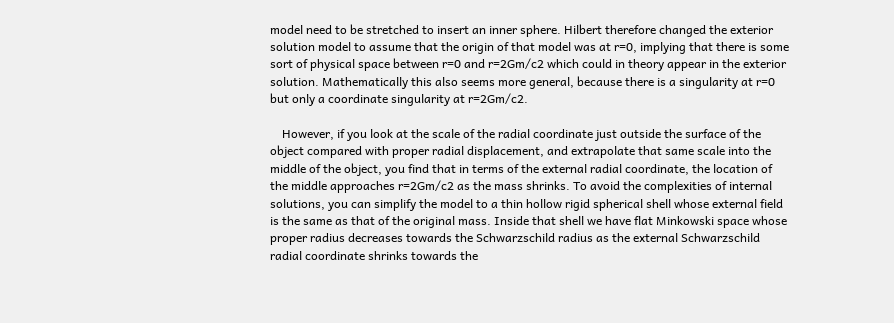model need to be stretched to insert an inner sphere. Hilbert therefore changed the exterior solution model to assume that the origin of that model was at r=0, implying that there is some sort of physical space between r=0 and r=2Gm/c2 which could in theory appear in the exterior solution. Mathematically this also seems more general, because there is a singularity at r=0 but only a coordinate singularity at r=2Gm/c2.

    However, if you look at the scale of the radial coordinate just outside the surface of the object compared with proper radial displacement, and extrapolate that same scale into the middle of the object, you find that in terms of the external radial coordinate, the location of the middle approaches r=2Gm/c2 as the mass shrinks. To avoid the complexities of internal solutions, you can simplify the model to a thin hollow rigid spherical shell whose external field is the same as that of the original mass. Inside that shell we have flat Minkowski space whose proper radius decreases towards the Schwarzschild radius as the external Schwarzschild radial coordinate shrinks towards the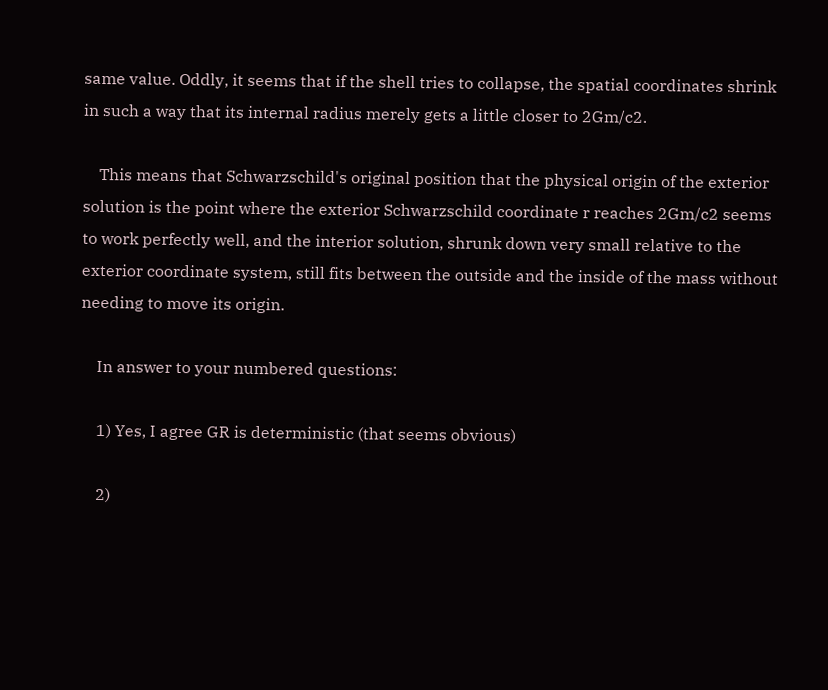same value. Oddly, it seems that if the shell tries to collapse, the spatial coordinates shrink in such a way that its internal radius merely gets a little closer to 2Gm/c2.

    This means that Schwarzschild's original position that the physical origin of the exterior solution is the point where the exterior Schwarzschild coordinate r reaches 2Gm/c2 seems to work perfectly well, and the interior solution, shrunk down very small relative to the exterior coordinate system, still fits between the outside and the inside of the mass without needing to move its origin.

    In answer to your numbered questions:

    1) Yes, I agree GR is deterministic (that seems obvious)

    2)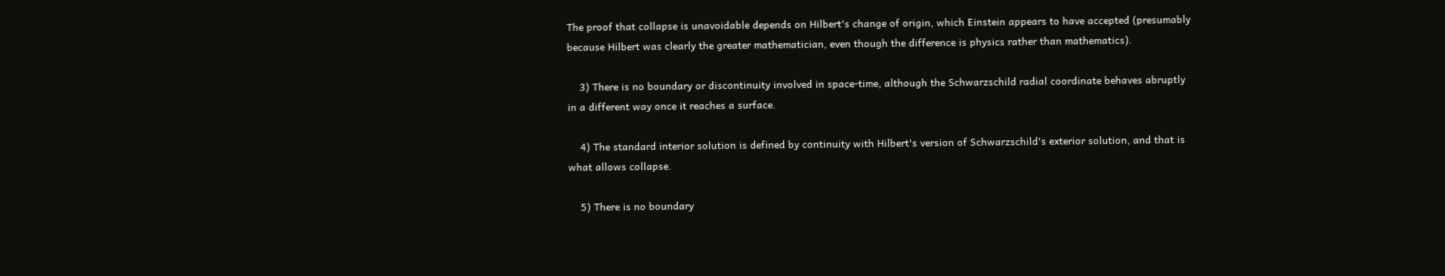The proof that collapse is unavoidable depends on Hilbert's change of origin, which Einstein appears to have accepted (presumably because Hilbert was clearly the greater mathematician, even though the difference is physics rather than mathematics).

    3) There is no boundary or discontinuity involved in space-time, although the Schwarzschild radial coordinate behaves abruptly in a different way once it reaches a surface.

    4) The standard interior solution is defined by continuity with Hilbert's version of Schwarzschild's exterior solution, and that is what allows collapse.

    5) There is no boundary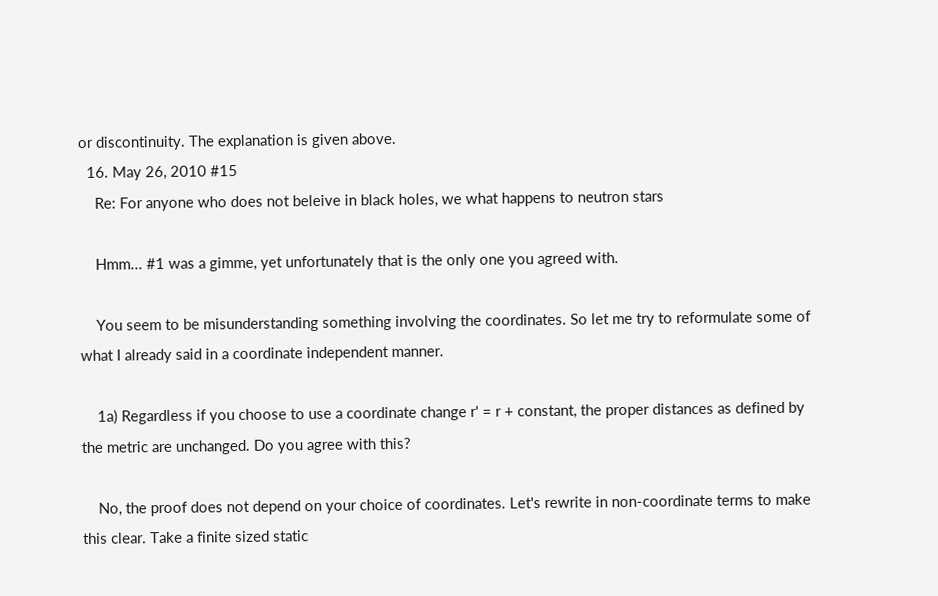or discontinuity. The explanation is given above.
  16. May 26, 2010 #15
    Re: For anyone who does not beleive in black holes, we what happens to neutron stars

    Hmm... #1 was a gimme, yet unfortunately that is the only one you agreed with.

    You seem to be misunderstanding something involving the coordinates. So let me try to reformulate some of what I already said in a coordinate independent manner.

    1a) Regardless if you choose to use a coordinate change r' = r + constant, the proper distances as defined by the metric are unchanged. Do you agree with this?

    No, the proof does not depend on your choice of coordinates. Let's rewrite in non-coordinate terms to make this clear. Take a finite sized static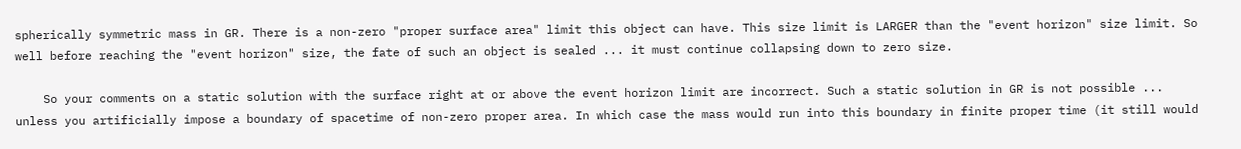spherically symmetric mass in GR. There is a non-zero "proper surface area" limit this object can have. This size limit is LARGER than the "event horizon" size limit. So well before reaching the "event horizon" size, the fate of such an object is sealed ... it must continue collapsing down to zero size.

    So your comments on a static solution with the surface right at or above the event horizon limit are incorrect. Such a static solution in GR is not possible ... unless you artificially impose a boundary of spacetime of non-zero proper area. In which case the mass would run into this boundary in finite proper time (it still would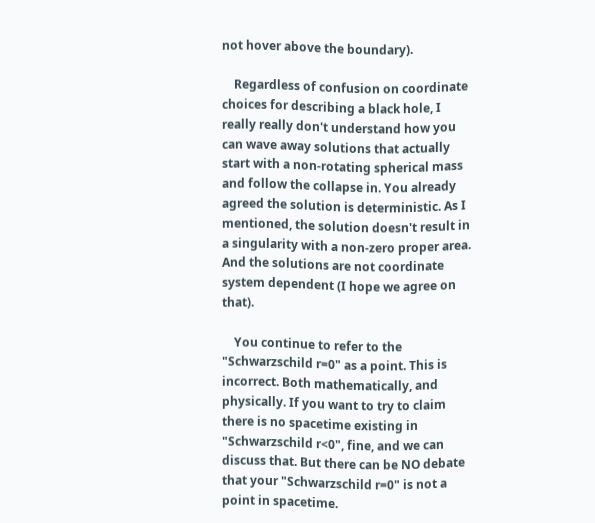not hover above the boundary).

    Regardless of confusion on coordinate choices for describing a black hole, I really really don't understand how you can wave away solutions that actually start with a non-rotating spherical mass and follow the collapse in. You already agreed the solution is deterministic. As I mentioned, the solution doesn't result in a singularity with a non-zero proper area. And the solutions are not coordinate system dependent (I hope we agree on that).

    You continue to refer to the "Schwarzschild r=0" as a point. This is incorrect. Both mathematically, and physically. If you want to try to claim there is no spacetime existing in "Schwarzschild r<0", fine, and we can discuss that. But there can be NO debate that your "Schwarzschild r=0" is not a point in spacetime.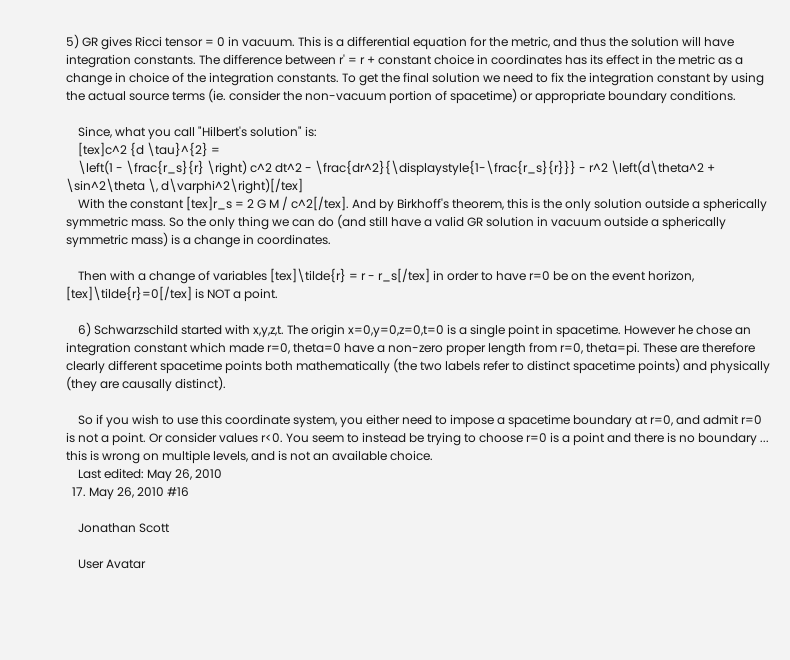5) GR gives Ricci tensor = 0 in vacuum. This is a differential equation for the metric, and thus the solution will have integration constants. The difference between r' = r + constant choice in coordinates has its effect in the metric as a change in choice of the integration constants. To get the final solution we need to fix the integration constant by using the actual source terms (ie. consider the non-vacuum portion of spacetime) or appropriate boundary conditions.

    Since, what you call "Hilbert's solution" is:
    [tex]c^2 {d \tau}^{2} =
    \left(1 - \frac{r_s}{r} \right) c^2 dt^2 - \frac{dr^2}{\displaystyle{1-\frac{r_s}{r}}} - r^2 \left(d\theta^2 + \sin^2\theta \, d\varphi^2\right)[/tex]
    With the constant [tex]r_s = 2 G M / c^2[/tex]. And by Birkhoff's theorem, this is the only solution outside a spherically symmetric mass. So the only thing we can do (and still have a valid GR solution in vacuum outside a spherically symmetric mass) is a change in coordinates.

    Then with a change of variables [tex]\tilde{r} = r - r_s[/tex] in order to have r=0 be on the event horizon, [tex]\tilde{r}=0[/tex] is NOT a point.

    6) Schwarzschild started with x,y,z,t. The origin x=0,y=0,z=0,t=0 is a single point in spacetime. However he chose an integration constant which made r=0, theta=0 have a non-zero proper length from r=0, theta=pi. These are therefore clearly different spacetime points both mathematically (the two labels refer to distinct spacetime points) and physically (they are causally distinct).

    So if you wish to use this coordinate system, you either need to impose a spacetime boundary at r=0, and admit r=0 is not a point. Or consider values r<0. You seem to instead be trying to choose r=0 is a point and there is no boundary ... this is wrong on multiple levels, and is not an available choice.
    Last edited: May 26, 2010
  17. May 26, 2010 #16

    Jonathan Scott

    User Avatar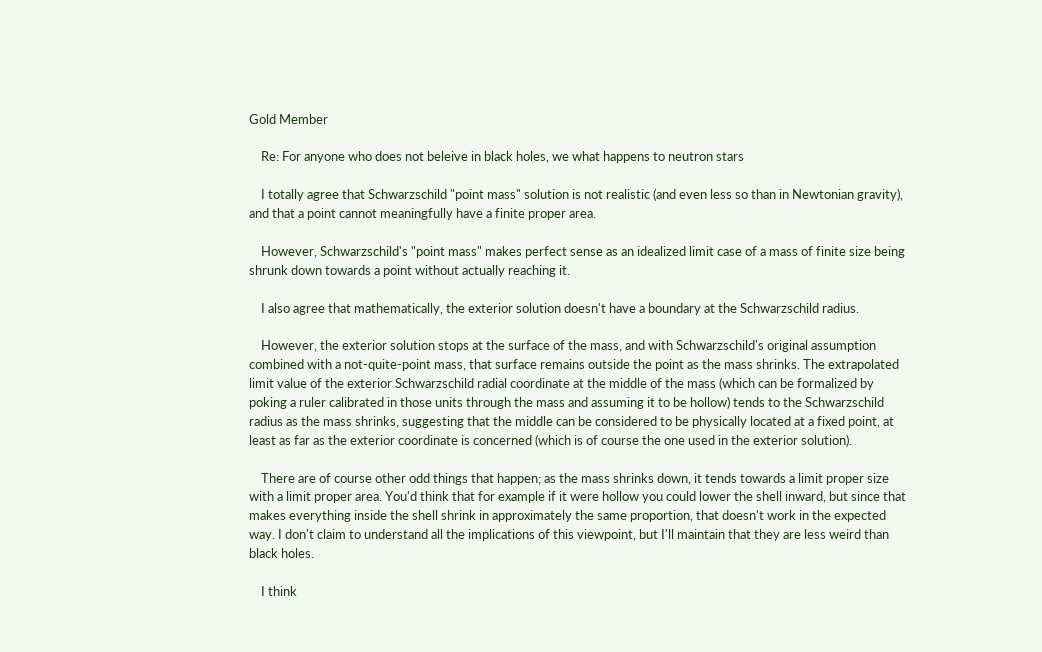Gold Member

    Re: For anyone who does not beleive in black holes, we what happens to neutron stars

    I totally agree that Schwarzschild "point mass" solution is not realistic (and even less so than in Newtonian gravity), and that a point cannot meaningfully have a finite proper area.

    However, Schwarzschild's "point mass" makes perfect sense as an idealized limit case of a mass of finite size being shrunk down towards a point without actually reaching it.

    I also agree that mathematically, the exterior solution doesn't have a boundary at the Schwarzschild radius.

    However, the exterior solution stops at the surface of the mass, and with Schwarzschild's original assumption combined with a not-quite-point mass, that surface remains outside the point as the mass shrinks. The extrapolated limit value of the exterior Schwarzschild radial coordinate at the middle of the mass (which can be formalized by poking a ruler calibrated in those units through the mass and assuming it to be hollow) tends to the Schwarzschild radius as the mass shrinks, suggesting that the middle can be considered to be physically located at a fixed point, at least as far as the exterior coordinate is concerned (which is of course the one used in the exterior solution).

    There are of course other odd things that happen; as the mass shrinks down, it tends towards a limit proper size with a limit proper area. You'd think that for example if it were hollow you could lower the shell inward, but since that makes everything inside the shell shrink in approximately the same proportion, that doesn't work in the expected way. I don't claim to understand all the implications of this viewpoint, but I'll maintain that they are less weird than black holes.

    I think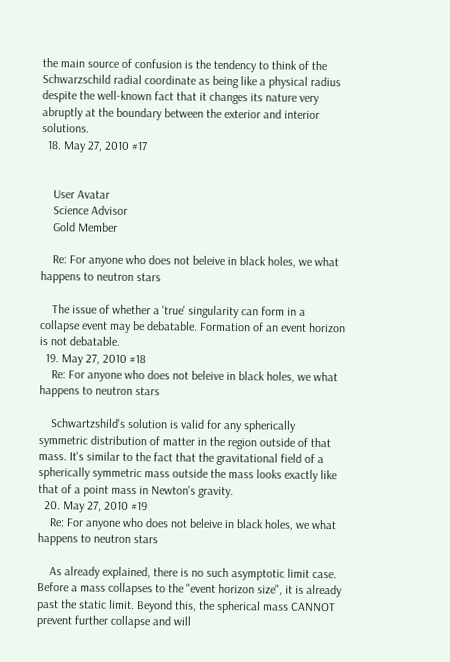the main source of confusion is the tendency to think of the Schwarzschild radial coordinate as being like a physical radius despite the well-known fact that it changes its nature very abruptly at the boundary between the exterior and interior solutions.
  18. May 27, 2010 #17


    User Avatar
    Science Advisor
    Gold Member

    Re: For anyone who does not beleive in black holes, we what happens to neutron stars

    The issue of whether a 'true' singularity can form in a collapse event may be debatable. Formation of an event horizon is not debatable.
  19. May 27, 2010 #18
    Re: For anyone who does not beleive in black holes, we what happens to neutron stars

    Schwartzshild's solution is valid for any spherically symmetric distribution of matter in the region outside of that mass. It's similar to the fact that the gravitational field of a spherically symmetric mass outside the mass looks exactly like that of a point mass in Newton's gravity.
  20. May 27, 2010 #19
    Re: For anyone who does not beleive in black holes, we what happens to neutron stars

    As already explained, there is no such asymptotic limit case. Before a mass collapses to the "event horizon size", it is already past the static limit. Beyond this, the spherical mass CANNOT prevent further collapse and will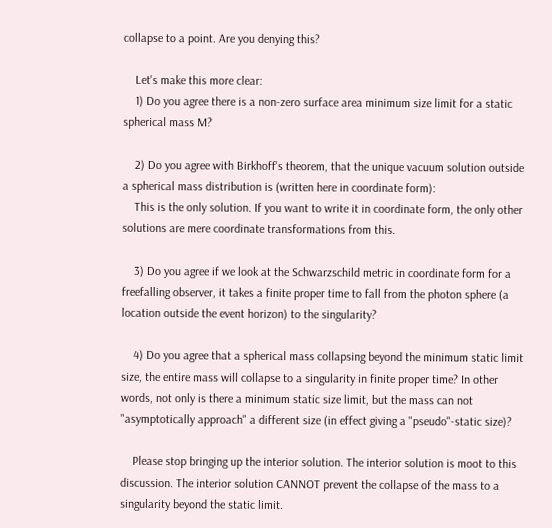collapse to a point. Are you denying this?

    Let's make this more clear:
    1) Do you agree there is a non-zero surface area minimum size limit for a static spherical mass M?

    2) Do you agree with Birkhoff's theorem, that the unique vacuum solution outside a spherical mass distribution is (written here in coordinate form):
    This is the only solution. If you want to write it in coordinate form, the only other solutions are mere coordinate transformations from this.

    3) Do you agree if we look at the Schwarzschild metric in coordinate form for a freefalling observer, it takes a finite proper time to fall from the photon sphere (a location outside the event horizon) to the singularity?

    4) Do you agree that a spherical mass collapsing beyond the minimum static limit size, the entire mass will collapse to a singularity in finite proper time? In other words, not only is there a minimum static size limit, but the mass can not "asymptotically approach" a different size (in effect giving a "pseudo"-static size)?

    Please stop bringing up the interior solution. The interior solution is moot to this discussion. The interior solution CANNOT prevent the collapse of the mass to a singularity beyond the static limit.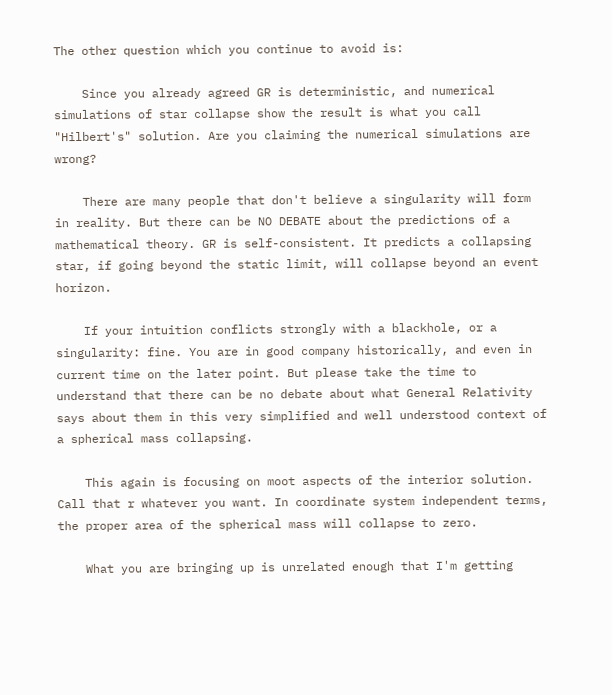The other question which you continue to avoid is:

    Since you already agreed GR is deterministic, and numerical simulations of star collapse show the result is what you call "Hilbert's" solution. Are you claiming the numerical simulations are wrong?

    There are many people that don't believe a singularity will form in reality. But there can be NO DEBATE about the predictions of a mathematical theory. GR is self-consistent. It predicts a collapsing star, if going beyond the static limit, will collapse beyond an event horizon.

    If your intuition conflicts strongly with a blackhole, or a singularity: fine. You are in good company historically, and even in current time on the later point. But please take the time to understand that there can be no debate about what General Relativity says about them in this very simplified and well understood context of a spherical mass collapsing.

    This again is focusing on moot aspects of the interior solution. Call that r whatever you want. In coordinate system independent terms, the proper area of the spherical mass will collapse to zero.

    What you are bringing up is unrelated enough that I'm getting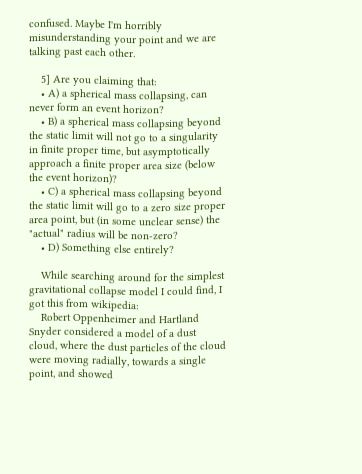confused. Maybe I'm horribly misunderstanding your point and we are talking past each other.

    5] Are you claiming that:
    • A) a spherical mass collapsing, can never form an event horizon?
    • B) a spherical mass collapsing beyond the static limit will not go to a singularity in finite proper time, but asymptotically approach a finite proper area size (below the event horizon)?
    • C) a spherical mass collapsing beyond the static limit will go to a zero size proper area point, but (in some unclear sense) the "actual" radius will be non-zero?
    • D) Something else entirely?

    While searching around for the simplest gravitational collapse model I could find, I got this from wikipedia:
    Robert Oppenheimer and Hartland Snyder considered a model of a dust cloud, where the dust particles of the cloud were moving radially, towards a single point, and showed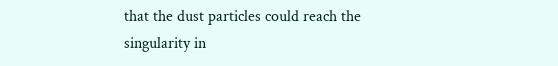that the dust particles could reach the singularity in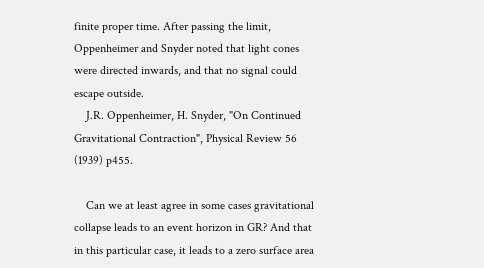finite proper time. After passing the limit, Oppenheimer and Snyder noted that light cones were directed inwards, and that no signal could escape outside.
    J.R. Oppenheimer, H. Snyder, "On Continued Gravitational Contraction", Physical Review 56 (1939) p455.

    Can we at least agree in some cases gravitational collapse leads to an event horizon in GR? And that in this particular case, it leads to a zero surface area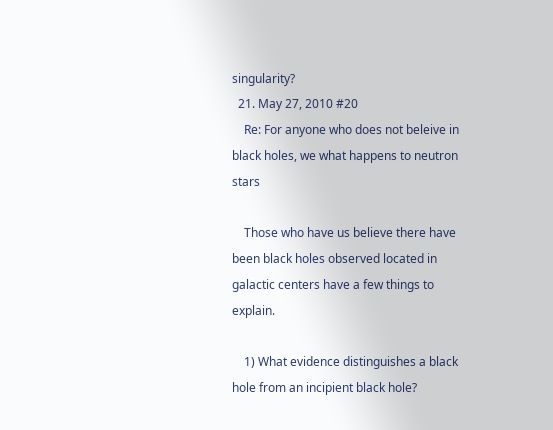singularity?
  21. May 27, 2010 #20
    Re: For anyone who does not beleive in black holes, we what happens to neutron stars

    Those who have us believe there have been black holes observed located in galactic centers have a few things to explain.

    1) What evidence distinguishes a black hole from an incipient black hole?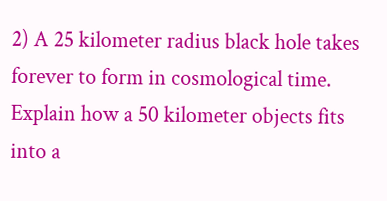2) A 25 kilometer radius black hole takes forever to form in cosmological time. Explain how a 50 kilometer objects fits into a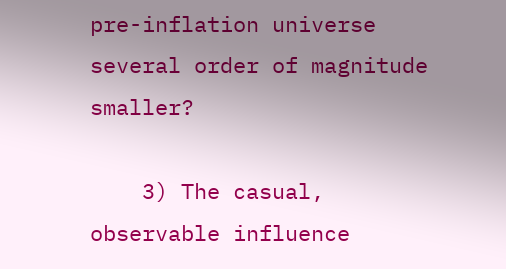pre-inflation universe several order of magnitude smaller?

    3) The casual, observable influence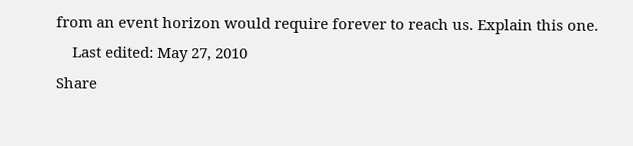from an event horizon would require forever to reach us. Explain this one.
    Last edited: May 27, 2010
Share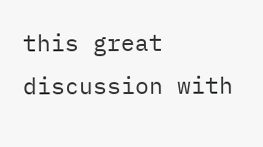this great discussion with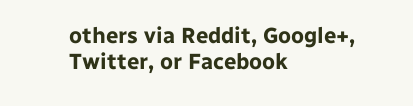others via Reddit, Google+, Twitter, or Facebook